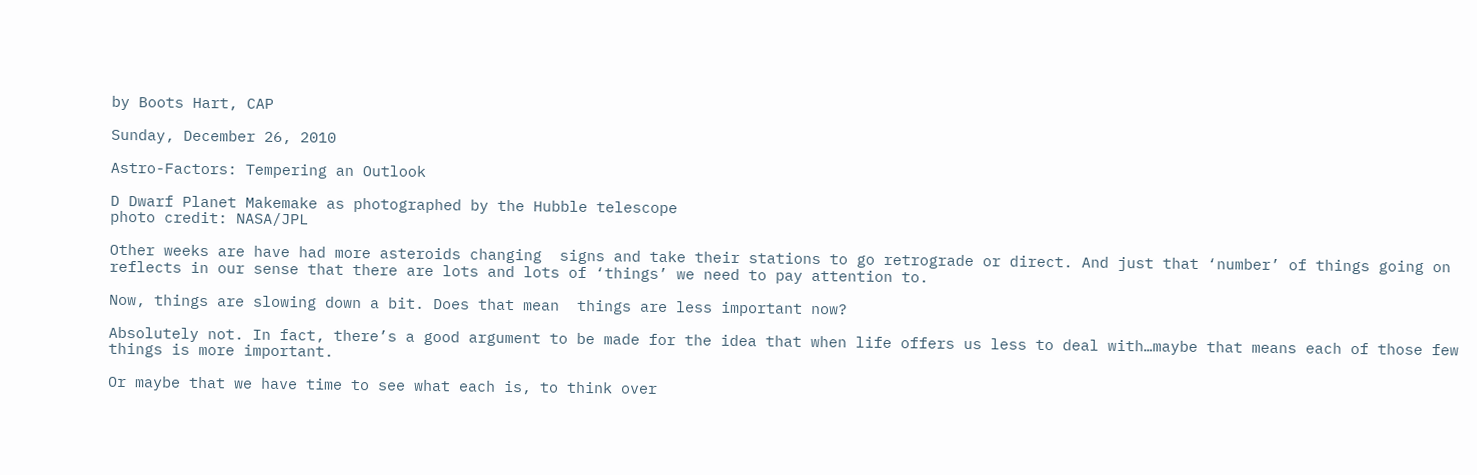by Boots Hart, CAP

Sunday, December 26, 2010

Astro-Factors: Tempering an Outlook

D Dwarf Planet Makemake as photographed by the Hubble telescope
photo credit: NASA/JPL

Other weeks are have had more asteroids changing  signs and take their stations to go retrograde or direct. And just that ‘number’ of things going on reflects in our sense that there are lots and lots of ‘things’ we need to pay attention to.

Now, things are slowing down a bit. Does that mean  things are less important now?

Absolutely not. In fact, there’s a good argument to be made for the idea that when life offers us less to deal with…maybe that means each of those few things is more important.

Or maybe that we have time to see what each is, to think over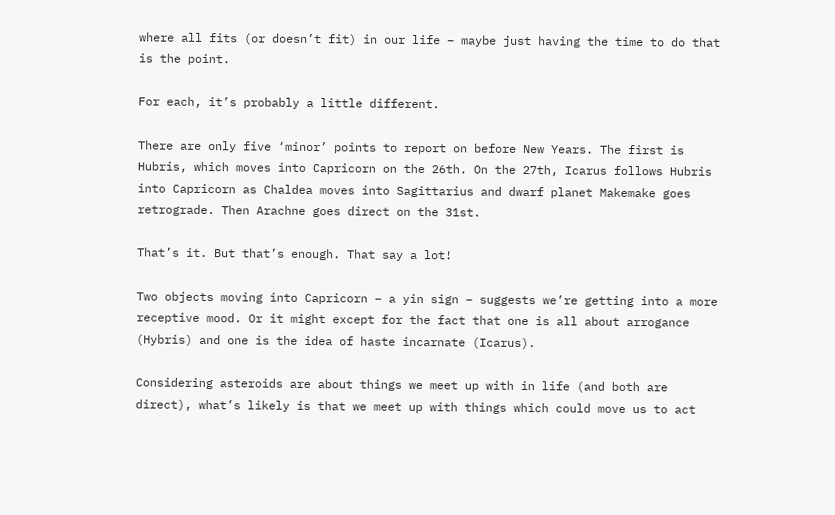where all fits (or doesn’t fit) in our life – maybe just having the time to do that is the point.

For each, it’s probably a little different.

There are only five ‘minor’ points to report on before New Years. The first is Hubris, which moves into Capricorn on the 26th. On the 27th, Icarus follows Hubris into Capricorn as Chaldea moves into Sagittarius and dwarf planet Makemake goes retrograde. Then Arachne goes direct on the 31st.

That’s it. But that’s enough. That say a lot!

Two objects moving into Capricorn – a yin sign – suggests we’re getting into a more receptive mood. Or it might except for the fact that one is all about arrogance (Hybris) and one is the idea of haste incarnate (Icarus).

Considering asteroids are about things we meet up with in life (and both are direct), what’s likely is that we meet up with things which could move us to act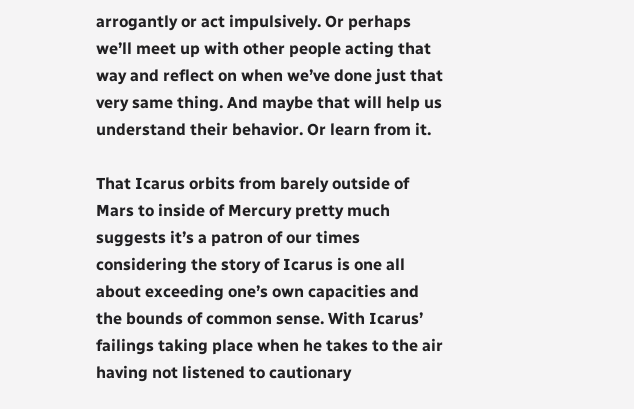arrogantly or act impulsively. Or perhaps we’ll meet up with other people acting that way and reflect on when we’ve done just that very same thing. And maybe that will help us understand their behavior. Or learn from it.

That Icarus orbits from barely outside of Mars to inside of Mercury pretty much suggests it’s a patron of our times considering the story of Icarus is one all about exceeding one’s own capacities and the bounds of common sense. With Icarus’ failings taking place when he takes to the air having not listened to cautionary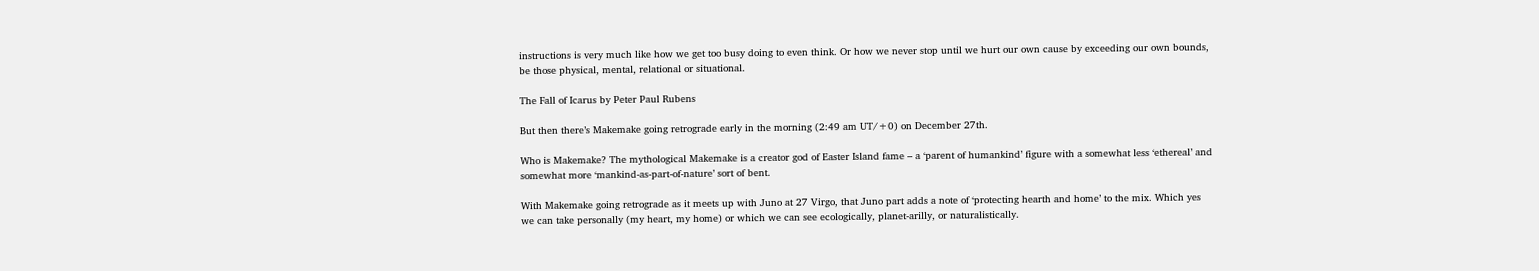instructions is very much like how we get too busy doing to even think. Or how we never stop until we hurt our own cause by exceeding our own bounds, be those physical, mental, relational or situational.

The Fall of Icarus by Peter Paul Rubens

But then there’s Makemake going retrograde early in the morning (2:49 am UT/+0) on December 27th.

Who is Makemake? The mythological Makemake is a creator god of Easter Island fame – a ‘parent of humankind’ figure with a somewhat less ‘ethereal’ and somewhat more ‘mankind-as-part-of-nature’ sort of bent.

With Makemake going retrograde as it meets up with Juno at 27 Virgo, that Juno part adds a note of ‘protecting hearth and home’ to the mix. Which yes we can take personally (my heart, my home) or which we can see ecologically, planet-arilly, or naturalistically.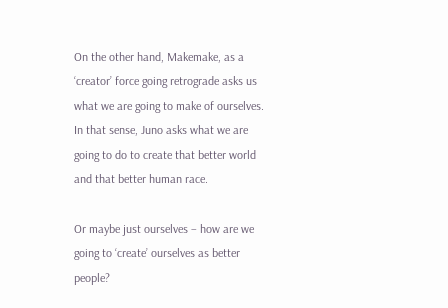On the other hand, Makemake, as a ‘creator’ force going retrograde asks us what we are going to make of ourselves. In that sense, Juno asks what we are going to do to create that better world and that better human race.

Or maybe just ourselves – how are we going to ‘create’ ourselves as better people?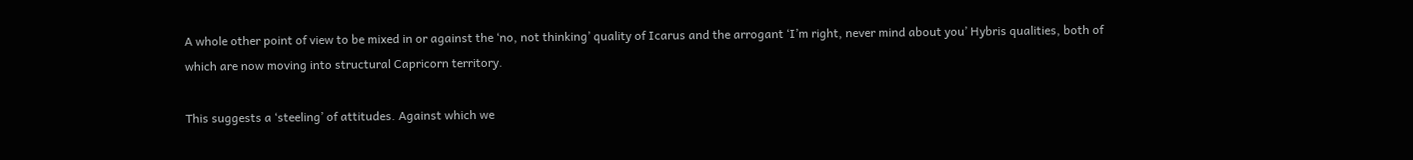A whole other point of view to be mixed in or against the ‘no, not thinking’ quality of Icarus and the arrogant ‘I’m right, never mind about you’ Hybris qualities, both of which are now moving into structural Capricorn territory.

This suggests a ‘steeling’ of attitudes. Against which we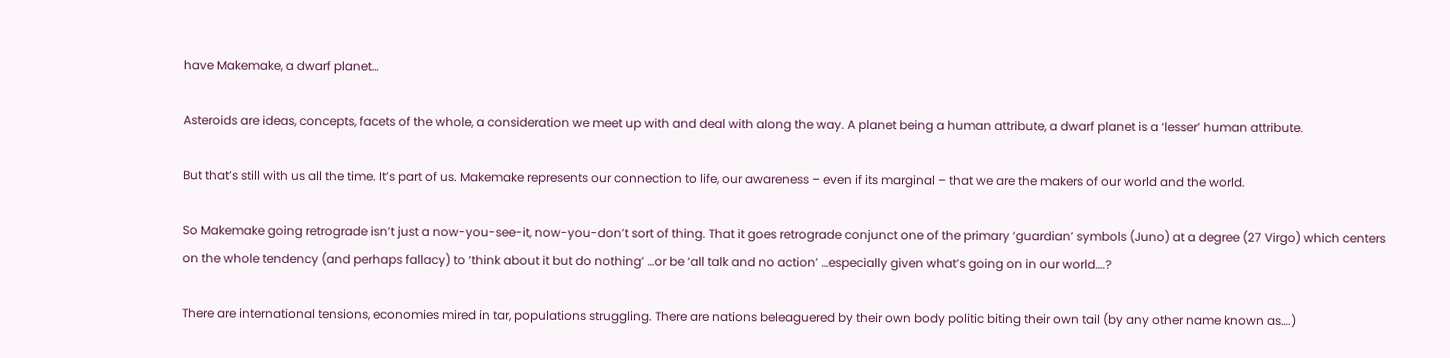have Makemake, a dwarf planet…

Asteroids are ideas, concepts, facets of the whole, a consideration we meet up with and deal with along the way. A planet being a human attribute, a dwarf planet is a ‘lesser’ human attribute.

But that’s still with us all the time. It’s part of us. Makemake represents our connection to life, our awareness – even if its marginal – that we are the makers of our world and the world.

So Makemake going retrograde isn’t just a now-you-see-it, now-you-don’t sort of thing. That it goes retrograde conjunct one of the primary ‘guardian’ symbols (Juno) at a degree (27 Virgo) which centers on the whole tendency (and perhaps fallacy) to ‘think about it but do nothing’ …or be ‘all talk and no action’ …especially given what’s going on in our world….?

There are international tensions, economies mired in tar, populations struggling. There are nations beleaguered by their own body politic biting their own tail (by any other name known as….)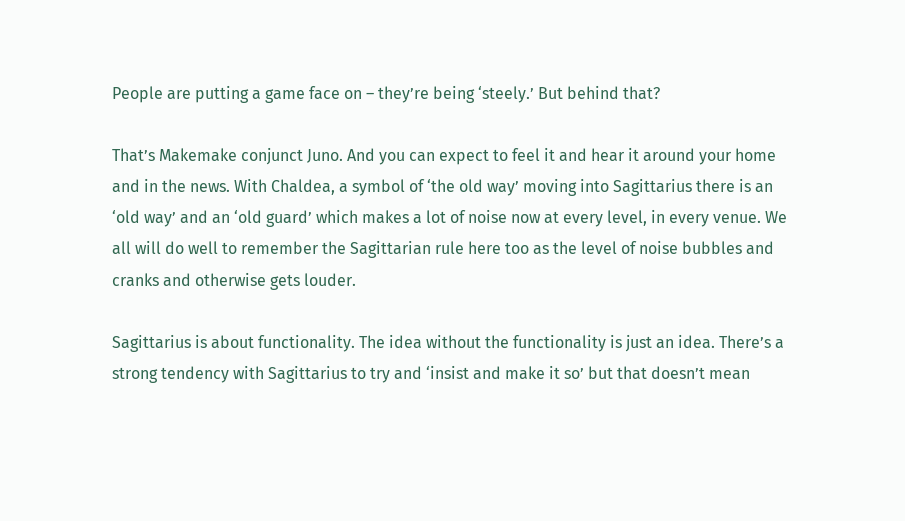People are putting a game face on – they’re being ‘steely.’ But behind that?

That’s Makemake conjunct Juno. And you can expect to feel it and hear it around your home and in the news. With Chaldea, a symbol of ‘the old way’ moving into Sagittarius there is an ‘old way’ and an ‘old guard’ which makes a lot of noise now at every level, in every venue. We all will do well to remember the Sagittarian rule here too as the level of noise bubbles and cranks and otherwise gets louder.

Sagittarius is about functionality. The idea without the functionality is just an idea. There’s a strong tendency with Sagittarius to try and ‘insist and make it so’ but that doesn’t mean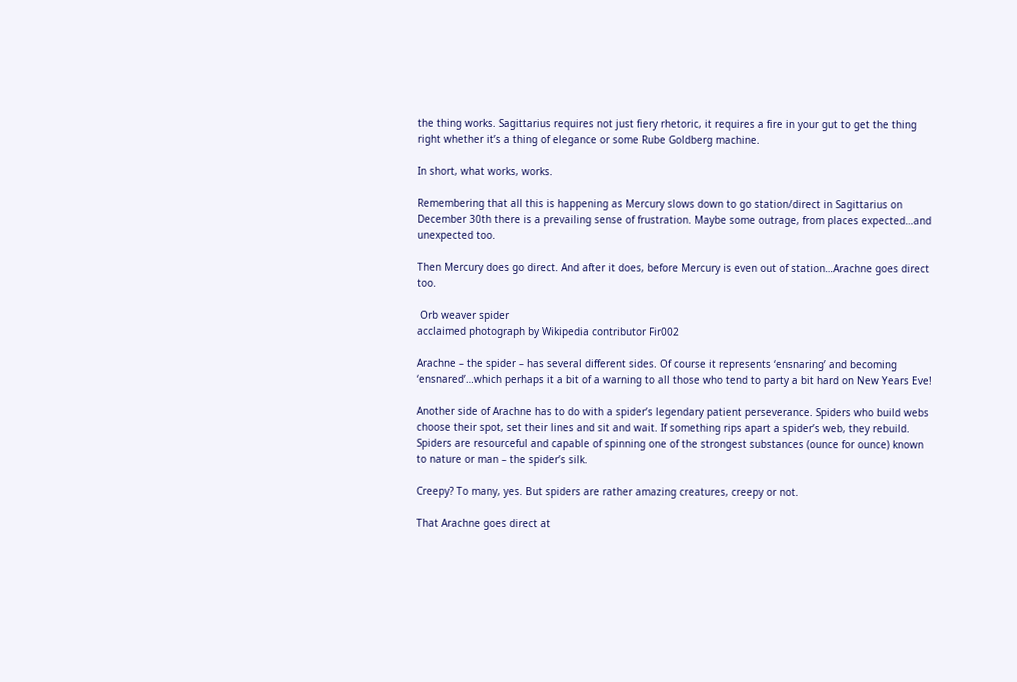the thing works. Sagittarius requires not just fiery rhetoric, it requires a fire in your gut to get the thing right whether it’s a thing of elegance or some Rube Goldberg machine.

In short, what works, works.

Remembering that all this is happening as Mercury slows down to go station/direct in Sagittarius on December 30th there is a prevailing sense of frustration. Maybe some outrage, from places expected…and unexpected too.

Then Mercury does go direct. And after it does, before Mercury is even out of station…Arachne goes direct too.

 Orb weaver spider
acclaimed photograph by Wikipedia contributor Fir002

Arachne – the spider – has several different sides. Of course it represents ‘ensnaring’ and becoming ‘ensnared’…which perhaps it a bit of a warning to all those who tend to party a bit hard on New Years Eve!

Another side of Arachne has to do with a spider’s legendary patient perseverance. Spiders who build webs choose their spot, set their lines and sit and wait. If something rips apart a spider’s web, they rebuild. Spiders are resourceful and capable of spinning one of the strongest substances (ounce for ounce) known to nature or man – the spider’s silk.

Creepy? To many, yes. But spiders are rather amazing creatures, creepy or not.

That Arachne goes direct at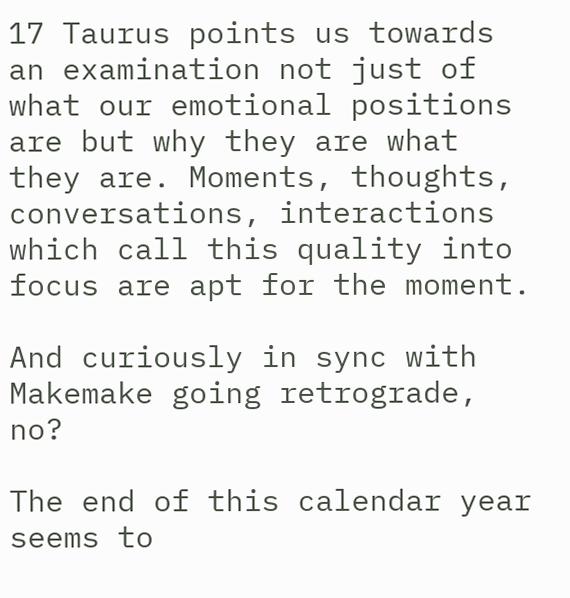17 Taurus points us towards an examination not just of what our emotional positions are but why they are what they are. Moments, thoughts, conversations, interactions which call this quality into focus are apt for the moment.

And curiously in sync with Makemake going retrograde, no?

The end of this calendar year seems to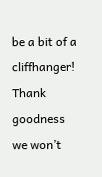be a bit of a cliffhanger! Thank goodness we won’t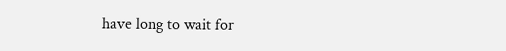have long to wait for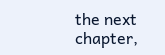the next chapter,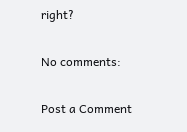right?

No comments:

Post a Comment